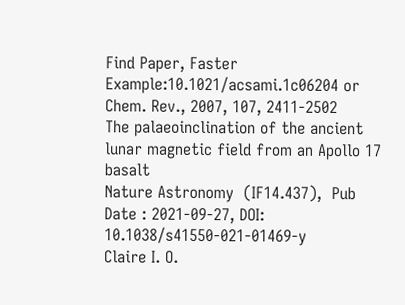Find Paper, Faster
Example:10.1021/acsami.1c06204 or Chem. Rev., 2007, 107, 2411-2502
The palaeoinclination of the ancient lunar magnetic field from an Apollo 17 basalt
Nature Astronomy  (IF14.437),  Pub Date : 2021-09-27, DOI: 10.1038/s41550-021-01469-y
Claire I. O.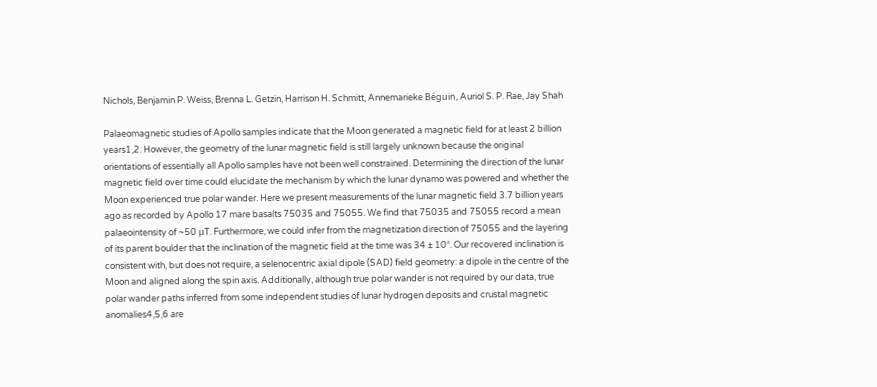Nichols, Benjamin P. Weiss, Brenna L. Getzin, Harrison H. Schmitt, Annemarieke Béguin, Auriol S. P. Rae, Jay Shah

Palaeomagnetic studies of Apollo samples indicate that the Moon generated a magnetic field for at least 2 billion years1,2. However, the geometry of the lunar magnetic field is still largely unknown because the original orientations of essentially all Apollo samples have not been well constrained. Determining the direction of the lunar magnetic field over time could elucidate the mechanism by which the lunar dynamo was powered and whether the Moon experienced true polar wander. Here we present measurements of the lunar magnetic field 3.7 billion years ago as recorded by Apollo 17 mare basalts 75035 and 75055. We find that 75035 and 75055 record a mean palaeointensity of ~50 μT. Furthermore, we could infer from the magnetization direction of 75055 and the layering of its parent boulder that the inclination of the magnetic field at the time was 34 ± 10°. Our recovered inclination is consistent with, but does not require, a selenocentric axial dipole (SAD) field geometry: a dipole in the centre of the Moon and aligned along the spin axis. Additionally, although true polar wander is not required by our data, true polar wander paths inferred from some independent studies of lunar hydrogen deposits and crustal magnetic anomalies4,5,6 are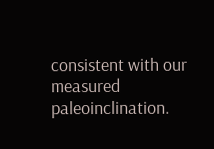consistent with our measured paleoinclination.